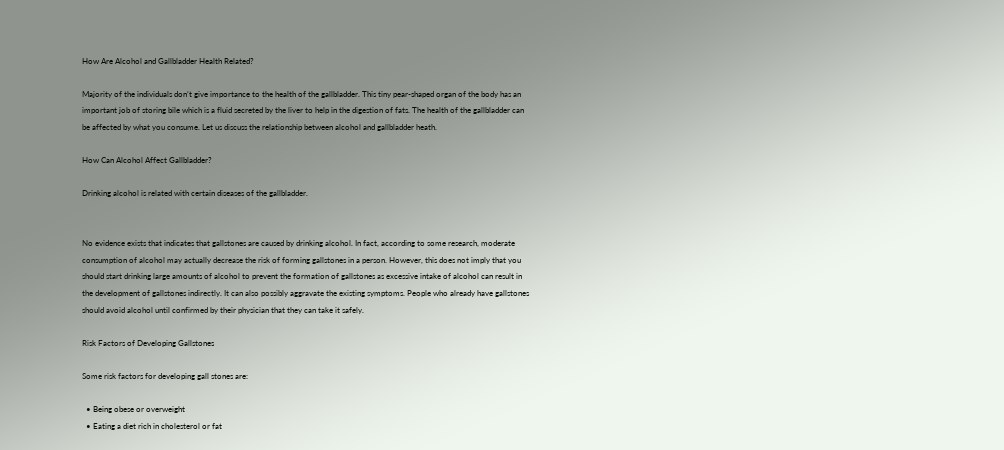How Are Alcohol and Gallbladder Health Related?

Majority of the individuals don’t give importance to the health of the gallbladder. This tiny pear-shaped organ of the body has an important job of storing bile which is a fluid secreted by the liver to help in the digestion of fats. The health of the gallbladder can be affected by what you consume. Let us discuss the relationship between alcohol and gallbladder heath.

How Can Alcohol Affect Gallbladder?

Drinking alcohol is related with certain diseases of the gallbladder.


No evidence exists that indicates that gallstones are caused by drinking alcohol. In fact, according to some research, moderate consumption of alcohol may actually decrease the risk of forming gallstones in a person. However, this does not imply that you should start drinking large amounts of alcohol to prevent the formation of gallstones as excessive intake of alcohol can result in the development of gallstones indirectly. It can also possibly aggravate the existing symptoms. People who already have gallstones should avoid alcohol until confirmed by their physician that they can take it safely.

Risk Factors of Developing Gallstones

Some risk factors for developing gall stones are:

  • Being obese or overweight
  • Eating a diet rich in cholesterol or fat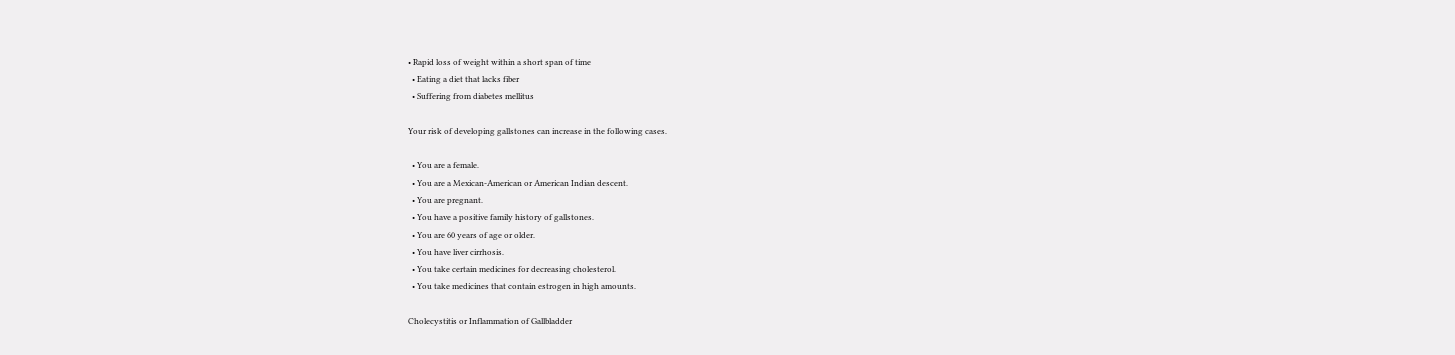• Rapid loss of weight within a short span of time
  • Eating a diet that lacks fiber
  • Suffering from diabetes mellitus

Your risk of developing gallstones can increase in the following cases.

  • You are a female.
  • You are a Mexican-American or American Indian descent.
  • You are pregnant.
  • You have a positive family history of gallstones.
  • You are 60 years of age or older.
  • You have liver cirrhosis.
  • You take certain medicines for decreasing cholesterol.
  • You take medicines that contain estrogen in high amounts.

Cholecystitis or Inflammation of Gallbladder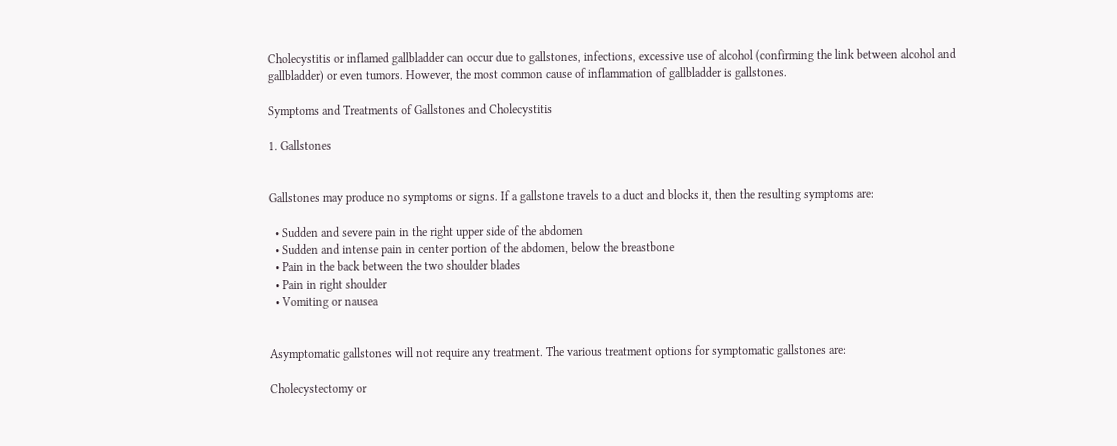Cholecystitis or inflamed gallbladder can occur due to gallstones, infections, excessive use of alcohol (confirming the link between alcohol and gallbladder) or even tumors. However, the most common cause of inflammation of gallbladder is gallstones.

Symptoms and Treatments of Gallstones and Cholecystitis

1. Gallstones


Gallstones may produce no symptoms or signs. If a gallstone travels to a duct and blocks it, then the resulting symptoms are:

  • Sudden and severe pain in the right upper side of the abdomen
  • Sudden and intense pain in center portion of the abdomen, below the breastbone
  • Pain in the back between the two shoulder blades
  • Pain in right shoulder
  • Vomiting or nausea


Asymptomatic gallstones will not require any treatment. The various treatment options for symptomatic gallstones are:

Cholecystectomy or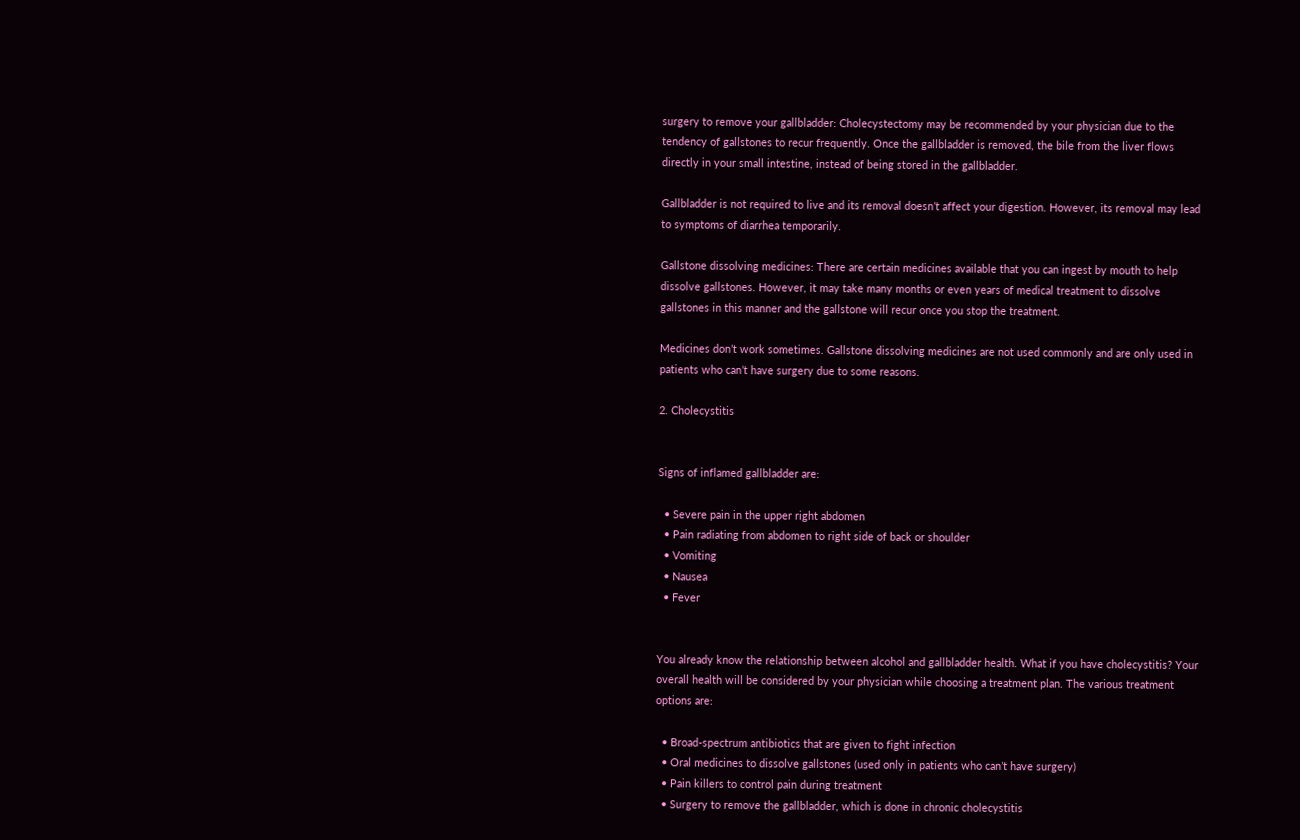surgery to remove your gallbladder: Cholecystectomy may be recommended by your physician due to the tendency of gallstones to recur frequently. Once the gallbladder is removed, the bile from the liver flows directly in your small intestine, instead of being stored in the gallbladder.

Gallbladder is not required to live and its removal doesn’t affect your digestion. However, its removal may lead to symptoms of diarrhea temporarily.

Gallstone dissolving medicines: There are certain medicines available that you can ingest by mouth to help dissolve gallstones. However, it may take many months or even years of medical treatment to dissolve gallstones in this manner and the gallstone will recur once you stop the treatment.

Medicines don’t work sometimes. Gallstone dissolving medicines are not used commonly and are only used in patients who can’t have surgery due to some reasons.

2. Cholecystitis


Signs of inflamed gallbladder are:

  • Severe pain in the upper right abdomen
  • Pain radiating from abdomen to right side of back or shoulder
  • Vomiting
  • Nausea
  • Fever


You already know the relationship between alcohol and gallbladder health. What if you have cholecystitis? Your overall health will be considered by your physician while choosing a treatment plan. The various treatment options are:

  • Broad-spectrum antibiotics that are given to fight infection
  • Oral medicines to dissolve gallstones (used only in patients who can’t have surgery)
  • Pain killers to control pain during treatment
  • Surgery to remove the gallbladder, which is done in chronic cholecystitis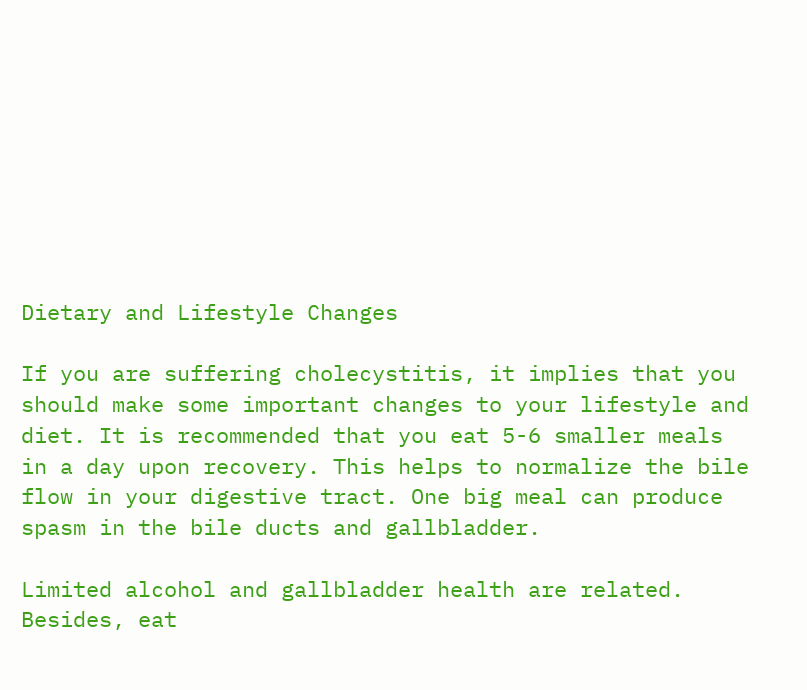Dietary and Lifestyle Changes

If you are suffering cholecystitis, it implies that you should make some important changes to your lifestyle and diet. It is recommended that you eat 5-6 smaller meals in a day upon recovery. This helps to normalize the bile flow in your digestive tract. One big meal can produce spasm in the bile ducts and gallbladder.

Limited alcohol and gallbladder health are related. Besides, eat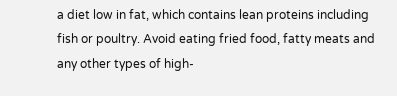a diet low in fat, which contains lean proteins including fish or poultry. Avoid eating fried food, fatty meats and any other types of high-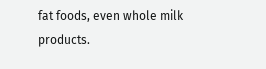fat foods, even whole milk products.